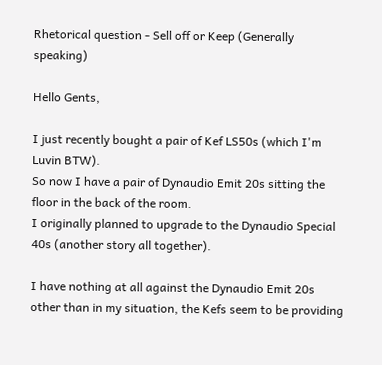Rhetorical question - Sell off or Keep (Generally speaking)

Hello Gents,

I just recently bought a pair of Kef LS50s (which I'm Luvin BTW).
So now I have a pair of Dynaudio Emit 20s sitting the floor in the back of the room.
I originally planned to upgrade to the Dynaudio Special 40s (another story all together).

I have nothing at all against the Dynaudio Emit 20s other than in my situation, the Kefs seem to be providing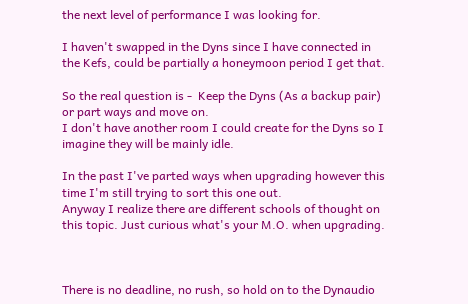the next level of performance I was looking for.

I haven't swapped in the Dyns since I have connected in the Kefs, could be partially a honeymoon period I get that.

So the real question is -  Keep the Dyns (As a backup pair) or part ways and move on.
I don't have another room I could create for the Dyns so I imagine they will be mainly idle.

In the past I've parted ways when upgrading however this time I'm still trying to sort this one out.
Anyway I realize there are different schools of thought on this topic. Just curious what's your M.O. when upgrading.



There is no deadline, no rush, so hold on to the Dynaudio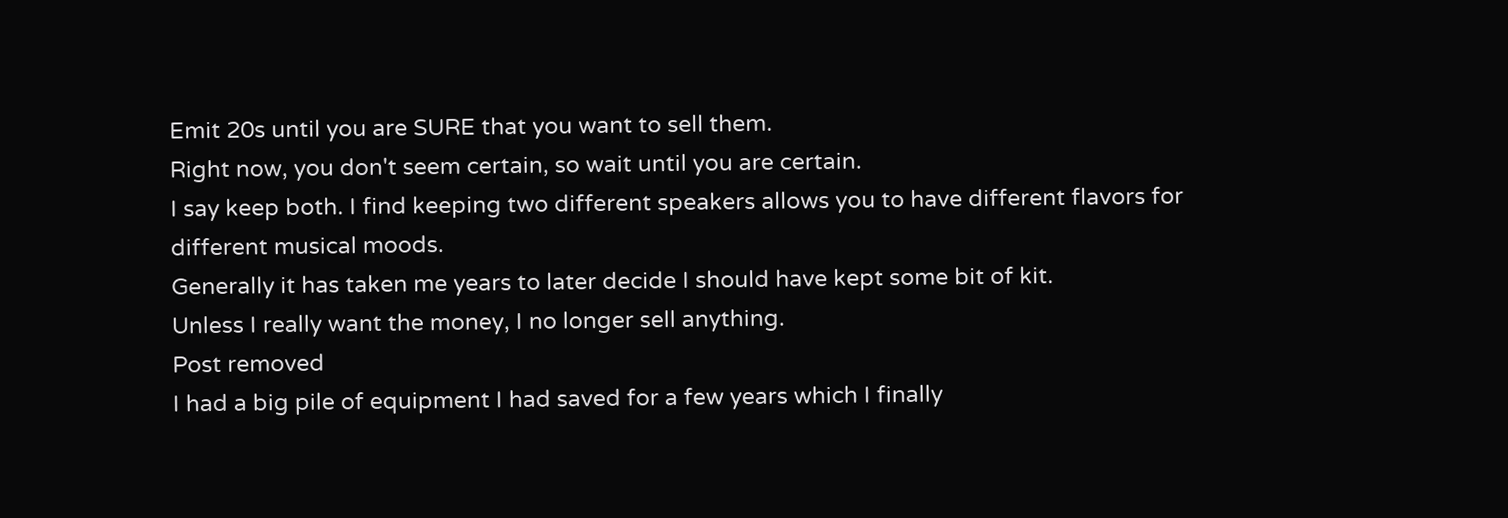Emit 20s until you are SURE that you want to sell them.
Right now, you don't seem certain, so wait until you are certain.
I say keep both. I find keeping two different speakers allows you to have different flavors for different musical moods.
Generally it has taken me years to later decide I should have kept some bit of kit.
Unless I really want the money, I no longer sell anything.
Post removed
I had a big pile of equipment I had saved for a few years which I finally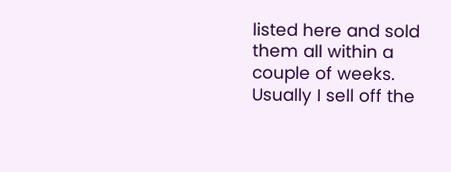listed here and sold them all within a couple of weeks.  Usually I sell off the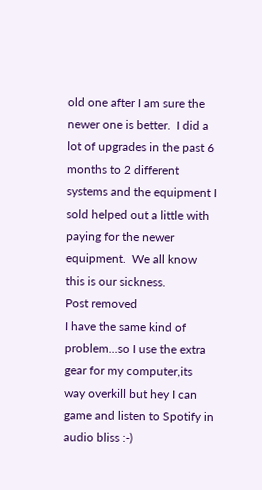old one after I am sure the newer one is better.  I did a lot of upgrades in the past 6 months to 2 different systems and the equipment I sold helped out a little with paying for the newer equipment.  We all know this is our sickness.
Post removed
I have the same kind of problem...so I use the extra gear for my computer,its way overkill but hey I can game and listen to Spotify in audio bliss :-)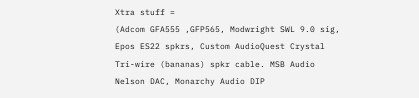Xtra stuff =
(Adcom GFA555 ,GFP565, Modwright SWL 9.0 sig, Epos ES22 spkrs, Custom AudioQuest Crystal Tri-wire (bananas) spkr cable. MSB Audio Nelson DAC, Monarchy Audio DIP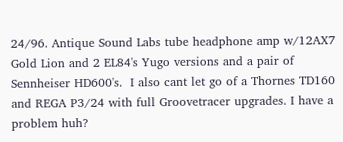24/96. Antique Sound Labs tube headphone amp w/12AX7 Gold Lion and 2 EL84's Yugo versions and a pair of Sennheiser HD600's.  I also cant let go of a Thornes TD160 and REGA P3/24 with full Groovetracer upgrades. I have a problem huh?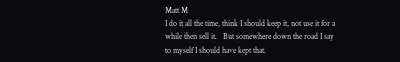Matt M
I do it all the time, think I should keep it, not use it for a while then sell it.   But somewhere down the road I say to myself I should have kept that.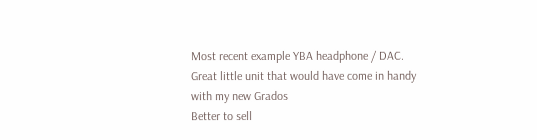Most recent example YBA headphone / DAC.   Great little unit that would have come in handy with my new Grados
Better to sell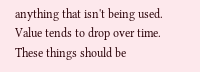anything that isn't being used. Value tends to drop over time. These things should be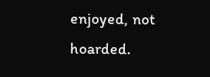enjoyed, not hoarded.